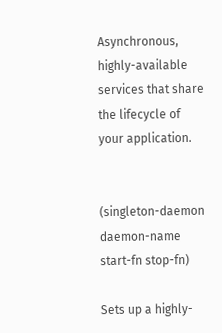Asynchronous, highly-available services that share the lifecycle of your application.


(singleton-daemon daemon-name start-fn stop-fn)

Sets up a highly-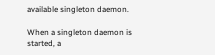available singleton daemon.

When a singleton daemon is started, a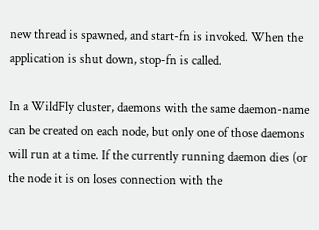new thread is spawned, and start-fn is invoked. When the application is shut down, stop-fn is called.

In a WildFly cluster, daemons with the same daemon-name can be created on each node, but only one of those daemons will run at a time. If the currently running daemon dies (or the node it is on loses connection with the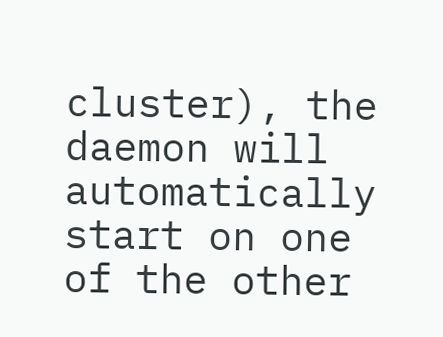cluster), the daemon will automatically start on one of the other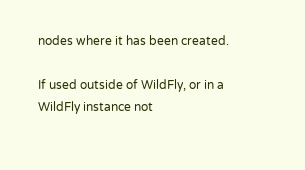nodes where it has been created.

If used outside of WildFly, or in a WildFly instance not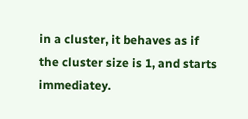in a cluster, it behaves as if the cluster size is 1, and starts immediatey.